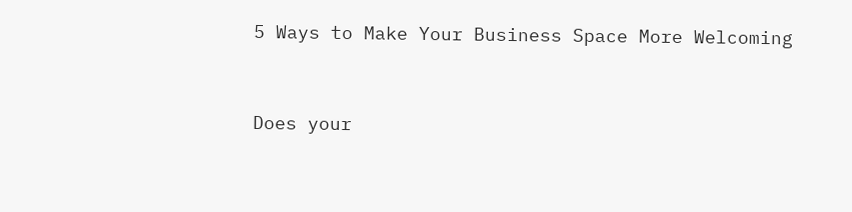5 Ways to Make Your Business Space More Welcoming


Does your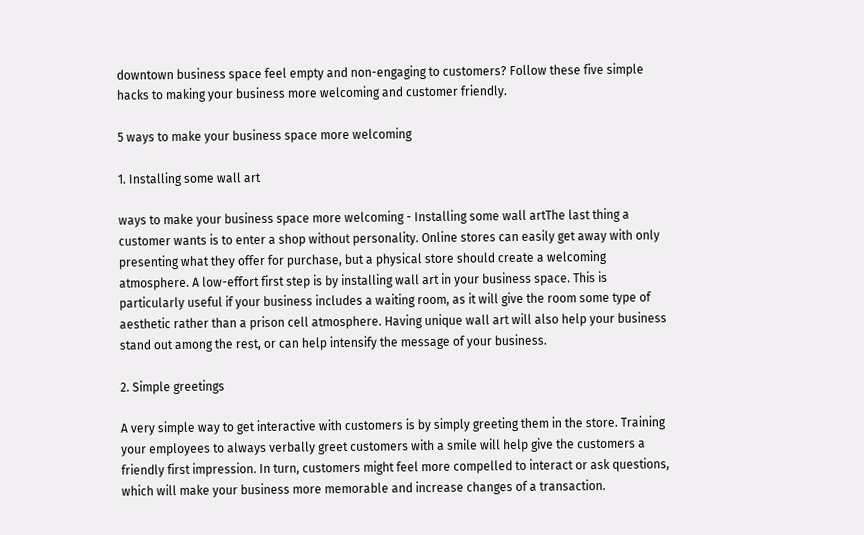downtown business space feel empty and non-engaging to customers? Follow these five simple hacks to making your business more welcoming and customer friendly.

5 ways to make your business space more welcoming

1. Installing some wall art

ways to make your business space more welcoming - Installing some wall artThe last thing a customer wants is to enter a shop without personality. Online stores can easily get away with only presenting what they offer for purchase, but a physical store should create a welcoming atmosphere. A low-effort first step is by installing wall art in your business space. This is particularly useful if your business includes a waiting room, as it will give the room some type of aesthetic rather than a prison cell atmosphere. Having unique wall art will also help your business stand out among the rest, or can help intensify the message of your business.

2. Simple greetings

A very simple way to get interactive with customers is by simply greeting them in the store. Training your employees to always verbally greet customers with a smile will help give the customers a friendly first impression. In turn, customers might feel more compelled to interact or ask questions, which will make your business more memorable and increase changes of a transaction.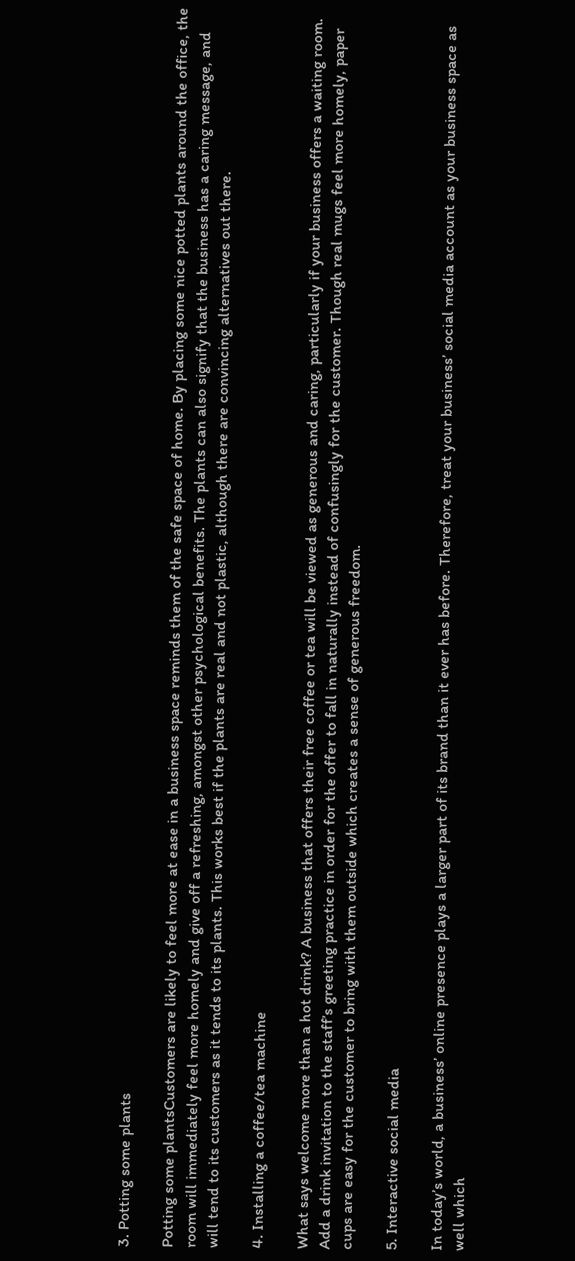3. Potting some plants

Potting some plantsCustomers are likely to feel more at ease in a business space reminds them of the safe space of home. By placing some nice potted plants around the office, the room will immediately feel more homely and give off a refreshing, amongst other psychological benefits. The plants can also signify that the business has a caring message, and will tend to its customers as it tends to its plants. This works best if the plants are real and not plastic, although there are convincing alternatives out there.

4. Installing a coffee/tea machine

What says welcome more than a hot drink? A business that offers their free coffee or tea will be viewed as generous and caring, particularly if your business offers a waiting room. Add a drink invitation to the staff’s greeting practice in order for the offer to fall in naturally instead of confusingly for the customer. Though real mugs feel more homely, paper cups are easy for the customer to bring with them outside which creates a sense of generous freedom.

5. Interactive social media

In today’s world, a business’ online presence plays a larger part of its brand than it ever has before. Therefore, treat your business’ social media account as your business space as well which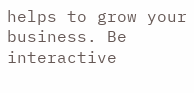helps to grow your business. Be interactive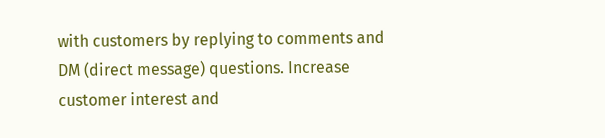with customers by replying to comments and DM (direct message) questions. Increase customer interest and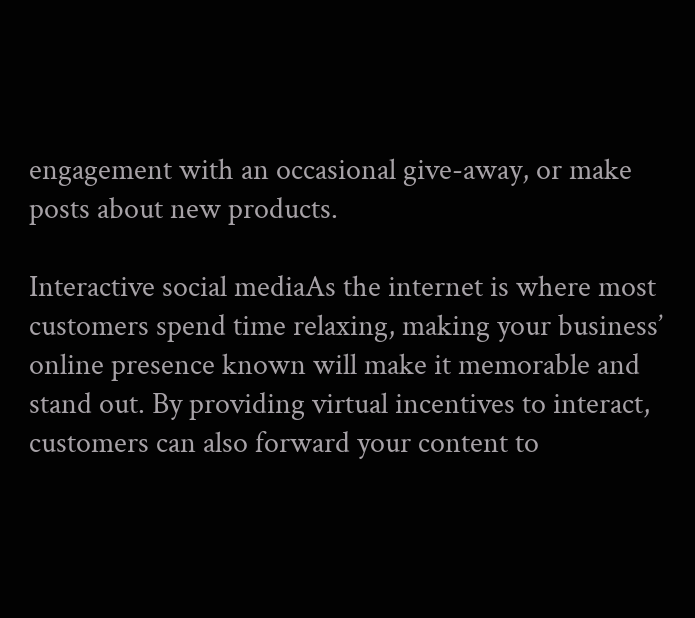engagement with an occasional give-away, or make posts about new products.

Interactive social mediaAs the internet is where most customers spend time relaxing, making your business’ online presence known will make it memorable and stand out. By providing virtual incentives to interact, customers can also forward your content to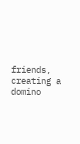friends, creating a domino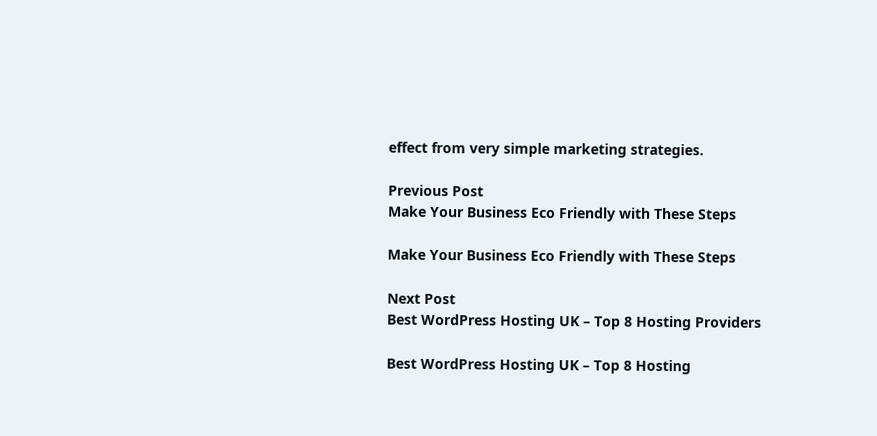effect from very simple marketing strategies.

Previous Post
Make Your Business Eco Friendly with These Steps

Make Your Business Eco Friendly with These Steps

Next Post
Best WordPress Hosting UK – Top 8 Hosting Providers

Best WordPress Hosting UK – Top 8 Hosting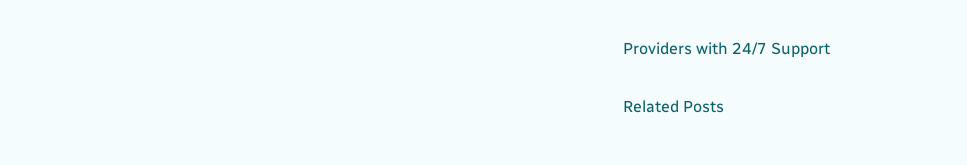Providers with 24/7 Support

Related Posts